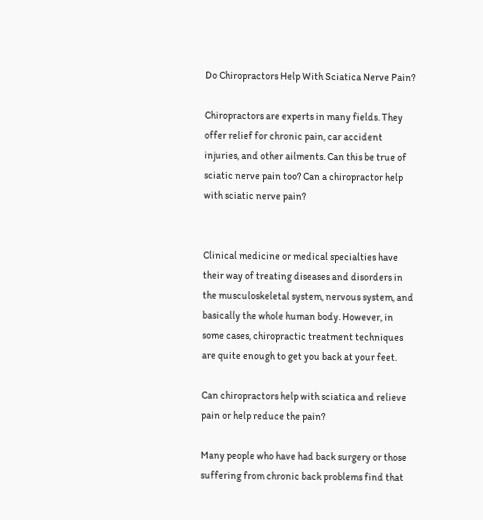Do Chiropractors Help With Sciatica Nerve Pain?

Chiropractors are experts in many fields. They offer relief for chronic pain, car accident injuries, and other ailments. Can this be true of sciatic nerve pain too? Can a chiropractor help with sciatic nerve pain?


Clinical medicine or medical specialties have their way of treating diseases and disorders in the musculoskeletal system, nervous system, and basically the whole human body. However, in some cases, chiropractic treatment techniques are quite enough to get you back at your feet.

Can chiropractors help with sciatica and relieve pain or help reduce the pain?

Many people who have had back surgery or those suffering from chronic back problems find that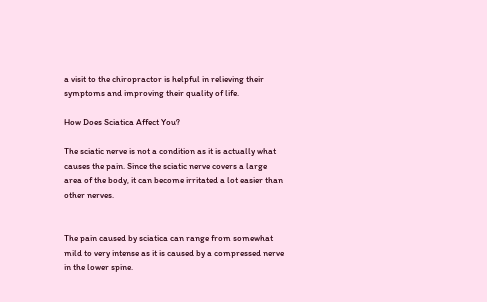a visit to the chiropractor is helpful in relieving their symptoms and improving their quality of life.

How Does Sciatica Affect You?

The sciatic nerve is not a condition as it is actually what causes the pain. Since the sciatic nerve covers a large area of the body, it can become irritated a lot easier than other nerves.


The pain caused by sciatica can range from somewhat mild to very intense as it is caused by a compressed nerve in the lower spine.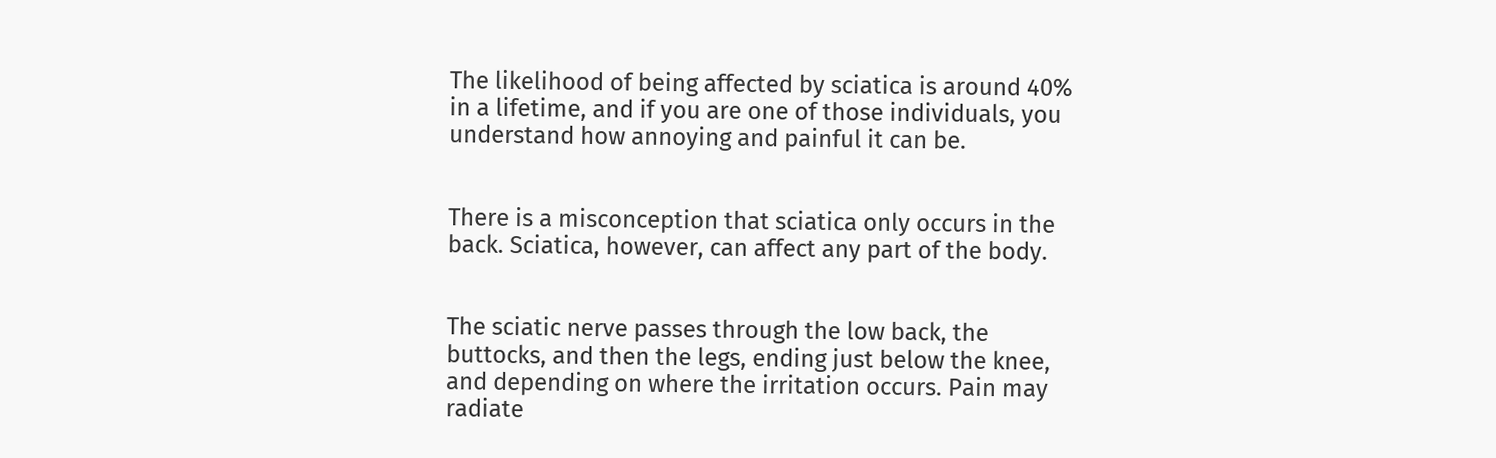The likelihood of being affected by sciatica is around 40% in a lifetime, and if you are one of those individuals, you understand how annoying and painful it can be.


There is a misconception that sciatica only occurs in the back. Sciatica, however, can affect any part of the body.


The sciatic nerve passes through the low back, the buttocks, and then the legs, ending just below the knee, and depending on where the irritation occurs. Pain may radiate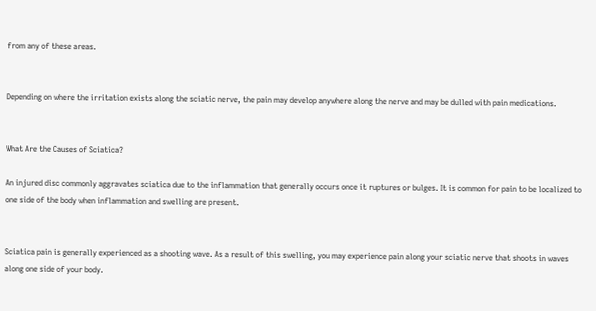from any of these areas.


Depending on where the irritation exists along the sciatic nerve, the pain may develop anywhere along the nerve and may be dulled with pain medications.


What Are the Causes of Sciatica?

An injured disc commonly aggravates sciatica due to the inflammation that generally occurs once it ruptures or bulges. It is common for pain to be localized to one side of the body when inflammation and swelling are present.


Sciatica pain is generally experienced as a shooting wave. As a result of this swelling, you may experience pain along your sciatic nerve that shoots in waves along one side of your body.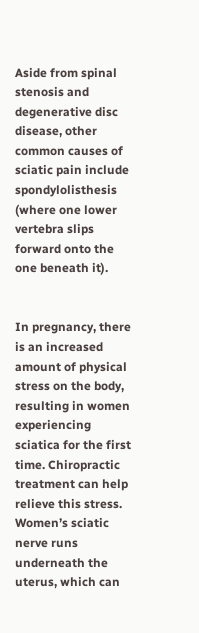Aside from spinal stenosis and degenerative disc disease, other common causes of sciatic pain include spondylolisthesis (where one lower vertebra slips forward onto the one beneath it).


In pregnancy, there is an increased amount of physical stress on the body, resulting in women experiencing sciatica for the first time. Chiropractic treatment can help relieve this stress. Women’s sciatic nerve runs underneath the uterus, which can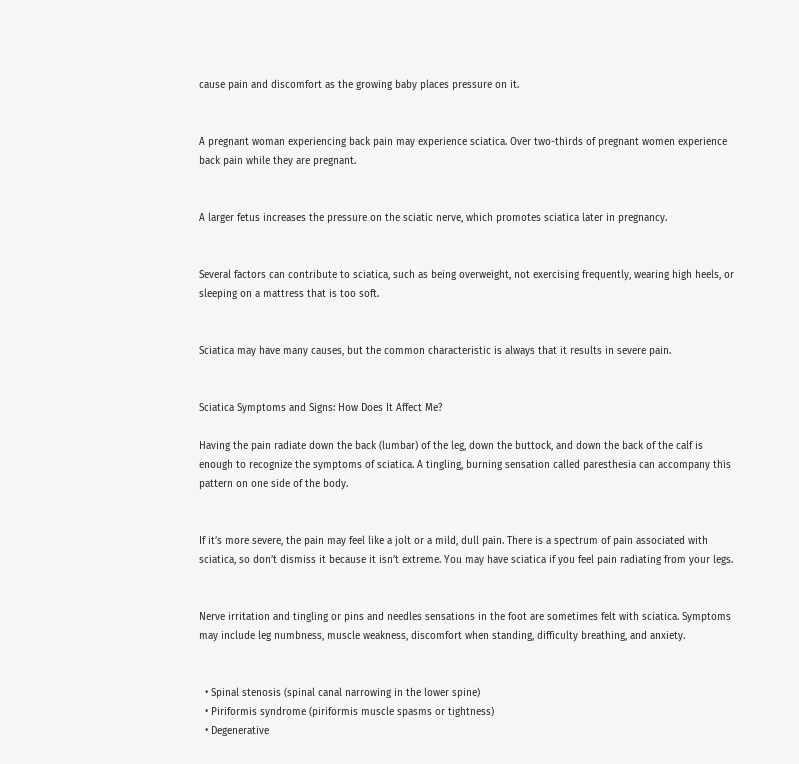cause pain and discomfort as the growing baby places pressure on it.


A pregnant woman experiencing back pain may experience sciatica. Over two-thirds of pregnant women experience back pain while they are pregnant.


A larger fetus increases the pressure on the sciatic nerve, which promotes sciatica later in pregnancy.


Several factors can contribute to sciatica, such as being overweight, not exercising frequently, wearing high heels, or sleeping on a mattress that is too soft.


Sciatica may have many causes, but the common characteristic is always that it results in severe pain.


Sciatica Symptoms and Signs: How Does It Affect Me?

Having the pain radiate down the back (lumbar) of the leg, down the buttock, and down the back of the calf is enough to recognize the symptoms of sciatica. A tingling, burning sensation called paresthesia can accompany this pattern on one side of the body.


If it’s more severe, the pain may feel like a jolt or a mild, dull pain. There is a spectrum of pain associated with sciatica, so don’t dismiss it because it isn’t extreme. You may have sciatica if you feel pain radiating from your legs.


Nerve irritation and tingling or pins and needles sensations in the foot are sometimes felt with sciatica. Symptoms may include leg numbness, muscle weakness, discomfort when standing, difficulty breathing, and anxiety.


  • Spinal stenosis (spinal canal narrowing in the lower spine)
  • Piriformis syndrome (piriformis muscle spasms or tightness)
  • Degenerative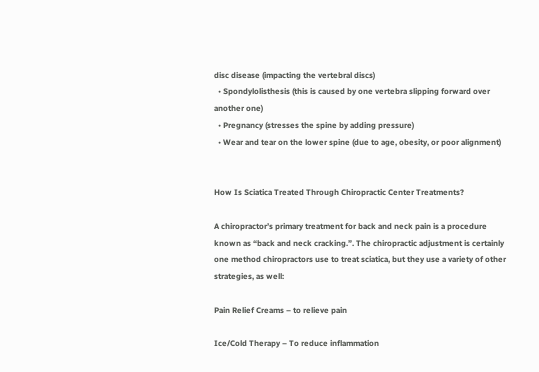disc disease (impacting the vertebral discs)
  • Spondylolisthesis (this is caused by one vertebra slipping forward over another one)
  • Pregnancy (stresses the spine by adding pressure)
  • Wear and tear on the lower spine (due to age, obesity, or poor alignment)


How Is Sciatica Treated Through Chiropractic Center Treatments?

A chiropractor’s primary treatment for back and neck pain is a procedure known as “back and neck cracking.”. The chiropractic adjustment is certainly one method chiropractors use to treat sciatica, but they use a variety of other strategies, as well:

Pain Relief Creams – to relieve pain

Ice/Cold Therapy – To reduce inflammation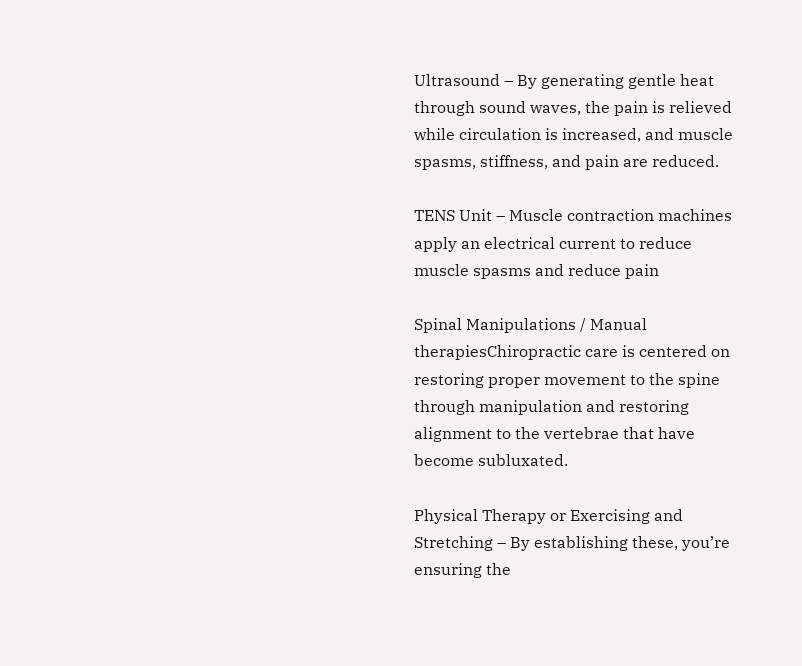Ultrasound – By generating gentle heat through sound waves, the pain is relieved while circulation is increased, and muscle spasms, stiffness, and pain are reduced.

TENS Unit – Muscle contraction machines apply an electrical current to reduce muscle spasms and reduce pain

Spinal Manipulations / Manual therapiesChiropractic care is centered on restoring proper movement to the spine through manipulation and restoring alignment to the vertebrae that have become subluxated.

Physical Therapy or Exercising and Stretching – By establishing these, you’re ensuring the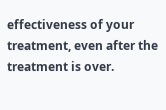effectiveness of your treatment, even after the treatment is over.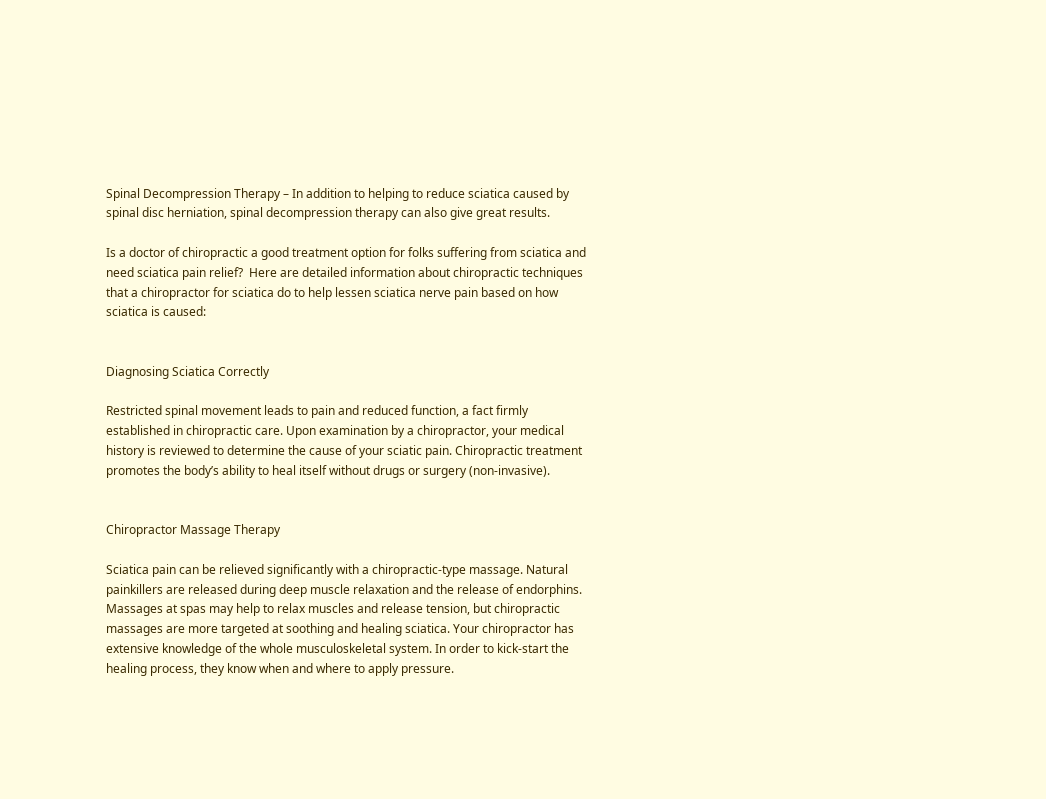Spinal Decompression Therapy – In addition to helping to reduce sciatica caused by spinal disc herniation, spinal decompression therapy can also give great results.

Is a doctor of chiropractic a good treatment option for folks suffering from sciatica and need sciatica pain relief?  Here are detailed information about chiropractic techniques that a chiropractor for sciatica do to help lessen sciatica nerve pain based on how sciatica is caused:


Diagnosing Sciatica Correctly

Restricted spinal movement leads to pain and reduced function, a fact firmly established in chiropractic care. Upon examination by a chiropractor, your medical history is reviewed to determine the cause of your sciatic pain. Chiropractic treatment promotes the body’s ability to heal itself without drugs or surgery (non-invasive).


Chiropractor Massage Therapy

Sciatica pain can be relieved significantly with a chiropractic-type massage. Natural painkillers are released during deep muscle relaxation and the release of endorphins. Massages at spas may help to relax muscles and release tension, but chiropractic massages are more targeted at soothing and healing sciatica. Your chiropractor has extensive knowledge of the whole musculoskeletal system. In order to kick-start the healing process, they know when and where to apply pressure.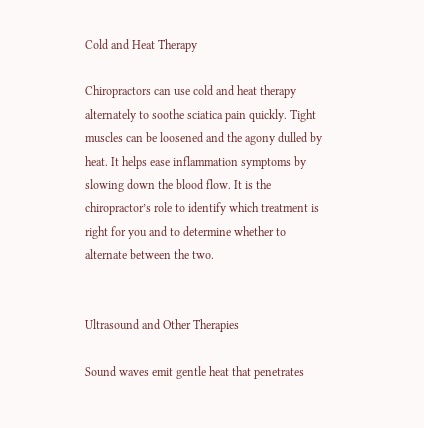Cold and Heat Therapy

Chiropractors can use cold and heat therapy alternately to soothe sciatica pain quickly. Tight muscles can be loosened and the agony dulled by heat. It helps ease inflammation symptoms by slowing down the blood flow. It is the chiropractor’s role to identify which treatment is right for you and to determine whether to alternate between the two.


Ultrasound and Other Therapies

Sound waves emit gentle heat that penetrates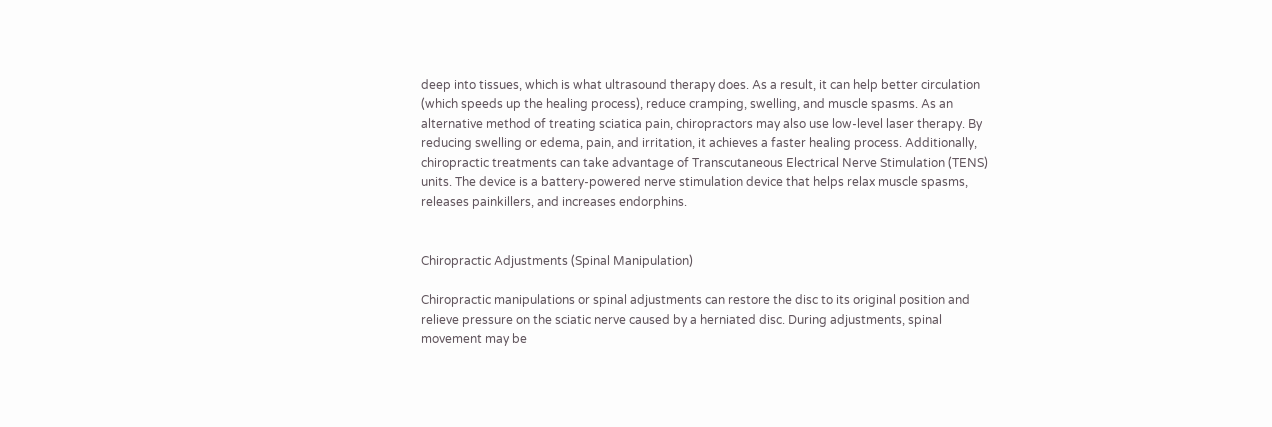deep into tissues, which is what ultrasound therapy does. As a result, it can help better circulation (which speeds up the healing process), reduce cramping, swelling, and muscle spasms. As an alternative method of treating sciatica pain, chiropractors may also use low-level laser therapy. By reducing swelling or edema, pain, and irritation, it achieves a faster healing process. Additionally, chiropractic treatments can take advantage of Transcutaneous Electrical Nerve Stimulation (TENS) units. The device is a battery-powered nerve stimulation device that helps relax muscle spasms, releases painkillers, and increases endorphins.


Chiropractic Adjustments (Spinal Manipulation)

Chiropractic manipulations or spinal adjustments can restore the disc to its original position and relieve pressure on the sciatic nerve caused by a herniated disc. During adjustments, spinal movement may be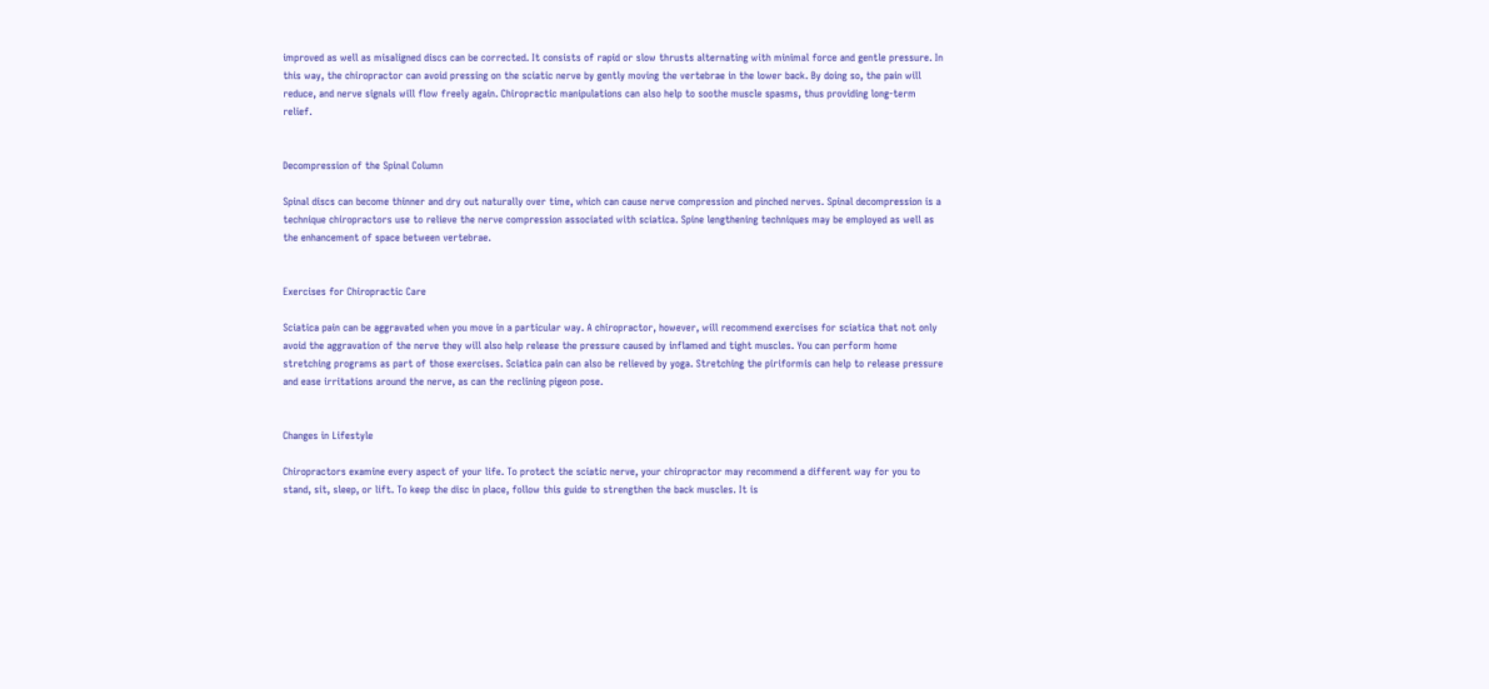improved as well as misaligned discs can be corrected. It consists of rapid or slow thrusts alternating with minimal force and gentle pressure. In this way, the chiropractor can avoid pressing on the sciatic nerve by gently moving the vertebrae in the lower back. By doing so, the pain will reduce, and nerve signals will flow freely again. Chiropractic manipulations can also help to soothe muscle spasms, thus providing long-term relief.


Decompression of the Spinal Column

Spinal discs can become thinner and dry out naturally over time, which can cause nerve compression and pinched nerves. Spinal decompression is a technique chiropractors use to relieve the nerve compression associated with sciatica. Spine lengthening techniques may be employed as well as the enhancement of space between vertebrae.


Exercises for Chiropractic Care

Sciatica pain can be aggravated when you move in a particular way. A chiropractor, however, will recommend exercises for sciatica that not only avoid the aggravation of the nerve they will also help release the pressure caused by inflamed and tight muscles. You can perform home stretching programs as part of those exercises. Sciatica pain can also be relieved by yoga. Stretching the piriformis can help to release pressure and ease irritations around the nerve, as can the reclining pigeon pose.


Changes in Lifestyle

Chiropractors examine every aspect of your life. To protect the sciatic nerve, your chiropractor may recommend a different way for you to stand, sit, sleep, or lift. To keep the disc in place, follow this guide to strengthen the back muscles. It is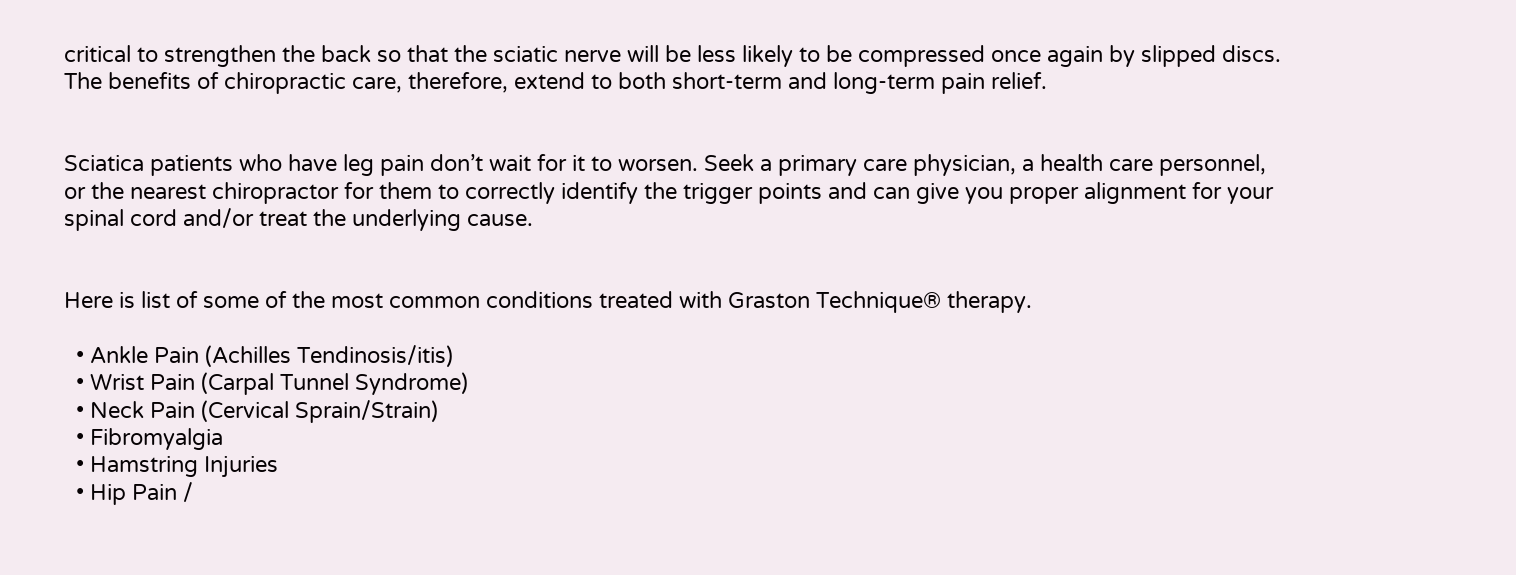critical to strengthen the back so that the sciatic nerve will be less likely to be compressed once again by slipped discs. The benefits of chiropractic care, therefore, extend to both short-term and long-term pain relief.


Sciatica patients who have leg pain don’t wait for it to worsen. Seek a primary care physician, a health care personnel, or the nearest chiropractor for them to correctly identify the trigger points and can give you proper alignment for your spinal cord and/or treat the underlying cause.


Here is list of some of the most common conditions treated with Graston Technique® therapy.

  • Ankle Pain (Achilles Tendinosis/itis)
  • Wrist Pain (Carpal Tunnel Syndrome)
  • Neck Pain (Cervical Sprain/Strain)
  • Fibromyalgia
  • Hamstring Injuries
  • Hip Pain /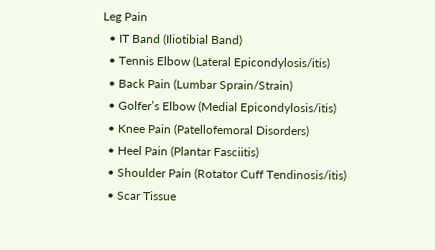Leg Pain
  • IT Band (Iliotibial Band)
  • Tennis Elbow (Lateral Epicondylosis/itis)
  • Back Pain (Lumbar Sprain/Strain)
  • Golfer’s Elbow (Medial Epicondylosis/itis)
  • Knee Pain (Patellofemoral Disorders)
  • Heel Pain (Plantar Fasciitis)
  • Shoulder Pain (Rotator Cuff Tendinosis/itis)
  • Scar Tissue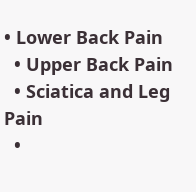• Lower Back Pain
  • Upper Back Pain
  • Sciatica and Leg Pain
  •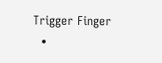Trigger Finger
  •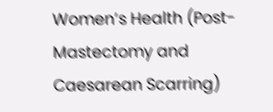Women’s Health (Post-Mastectomy and Caesarean Scarring)